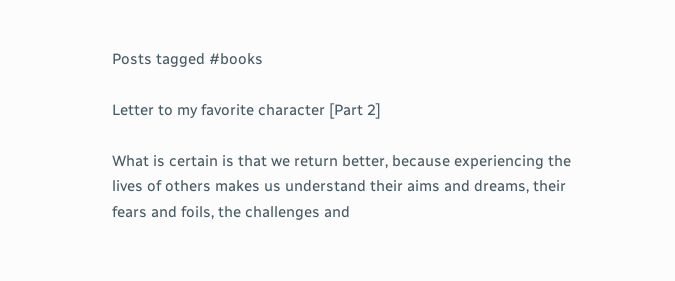Posts tagged #books

Letter to my favorite character [Part 2]

What is certain is that we return better, because experiencing the lives of others makes us understand their aims and dreams, their fears and foils, the challenges and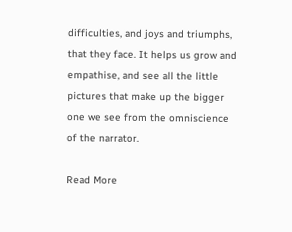difficulties, and joys and triumphs, that they face. It helps us grow and empathise, and see all the little pictures that make up the bigger one we see from the omniscience of the narrator.

Read More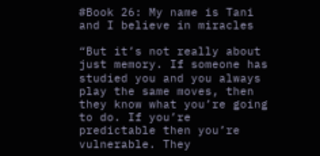#Book 26: My name is Tani and I believe in miracles

“But it’s not really about just memory. If someone has studied you and you always play the same moves, then they know what you’re going to do. If you’re predictable then you’re vulnerable. They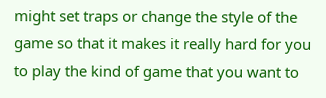might set traps or change the style of the game so that it makes it really hard for you to play the kind of game that you want to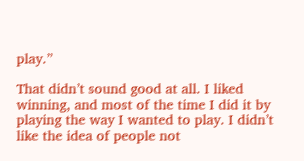play.”

That didn’t sound good at all. I liked winning, and most of the time I did it by playing the way I wanted to play. I didn’t like the idea of people not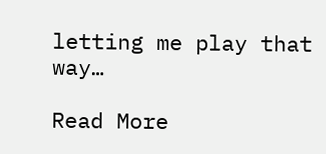letting me play that way…

Read More